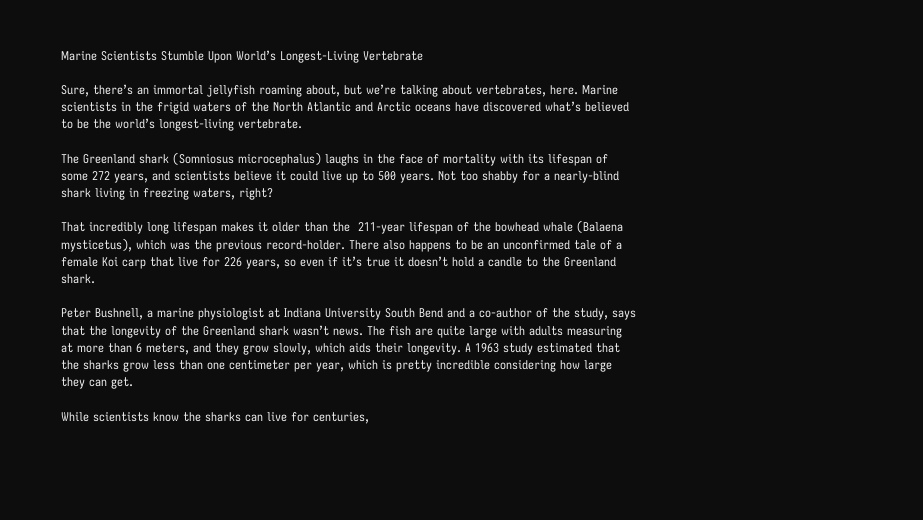Marine Scientists Stumble Upon World’s Longest-Living Vertebrate

Sure, there’s an immortal jellyfish roaming about, but we’re talking about vertebrates, here. Marine scientists in the frigid waters of the North Atlantic and Arctic oceans have discovered what’s believed to be the world’s longest-living vertebrate.

The Greenland shark (Somniosus microcephalus) laughs in the face of mortality with its lifespan of some 272 years, and scientists believe it could live up to 500 years. Not too shabby for a nearly-blind shark living in freezing waters, right?

That incredibly long lifespan makes it older than the  211-year lifespan of the bowhead whale (Balaena mysticetus), which was the previous record-holder. There also happens to be an unconfirmed tale of a female Koi carp that live for 226 years, so even if it’s true it doesn’t hold a candle to the Greenland shark.

Peter Bushnell, a marine physiologist at Indiana University South Bend and a co-author of the study, says that the longevity of the Greenland shark wasn’t news. The fish are quite large with adults measuring at more than 6 meters, and they grow slowly, which aids their longevity. A 1963 study estimated that the sharks grow less than one centimeter per year, which is pretty incredible considering how large they can get.

While scientists know the sharks can live for centuries,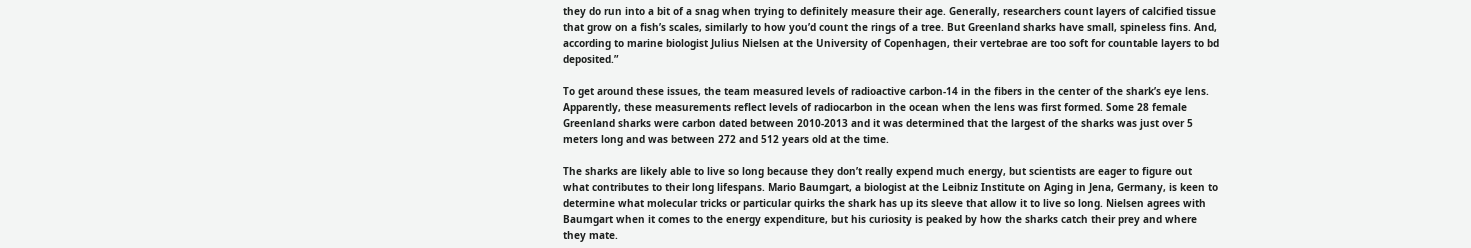they do run into a bit of a snag when trying to definitely measure their age. Generally, researchers count layers of calcified tissue that grow on a fish’s scales, similarly to how you’d count the rings of a tree. But Greenland sharks have small, spineless fins. And, according to marine biologist Julius Nielsen at the University of Copenhagen, their vertebrae are too soft for countable layers to bd deposited.”

To get around these issues, the team measured levels of radioactive carbon-14 in the fibers in the center of the shark’s eye lens. Apparently, these measurements reflect levels of radiocarbon in the ocean when the lens was first formed. Some 28 female Greenland sharks were carbon dated between 2010-2013 and it was determined that the largest of the sharks was just over 5 meters long and was between 272 and 512 years old at the time.

The sharks are likely able to live so long because they don’t really expend much energy, but scientists are eager to figure out what contributes to their long lifespans. Mario Baumgart, a biologist at the Leibniz Institute on Aging in Jena, Germany, is keen to determine what molecular tricks or particular quirks the shark has up its sleeve that allow it to live so long. Nielsen agrees with Baumgart when it comes to the energy expenditure, but his curiosity is peaked by how the sharks catch their prey and where they mate.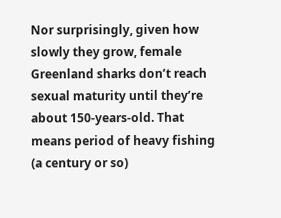Nor surprisingly, given how slowly they grow, female Greenland sharks don’t reach sexual maturity until they’re about 150-years-old. That means period of heavy fishing (a century or so)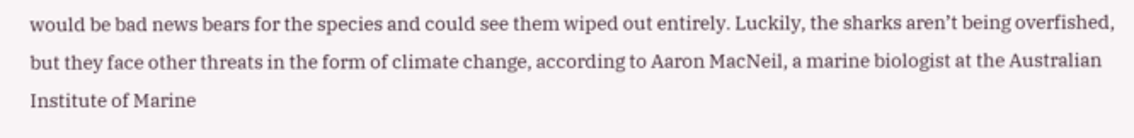would be bad news bears for the species and could see them wiped out entirely. Luckily, the sharks aren’t being overfished, but they face other threats in the form of climate change, according to Aaron MacNeil, a marine biologist at the Australian Institute of Marine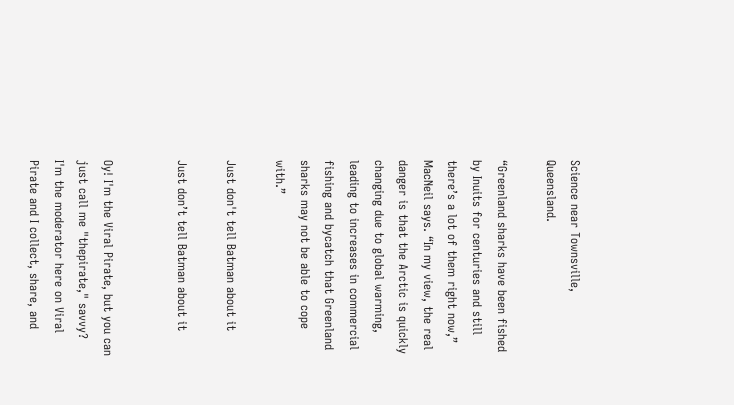Science near Townsville, Queensland.

“Greenland sharks have been fished by Inuits for centuries and still there’s a lot of them right now,” MacNeil says. “In my view, the real danger is that the Arctic is quickly changing due to global warming, leading to increases in commercial fishing and bycatch that Greenland sharks may not be able to cope with.”

Just don't tell Batman about it

Just don’t tell Batman about it


Oy! I'm the Viral Pirate, but you can just call me "thepirate," savvy? I'm the moderator here on Viral Pirate and I collect, share, and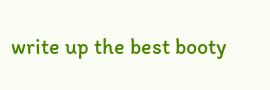write up the best booty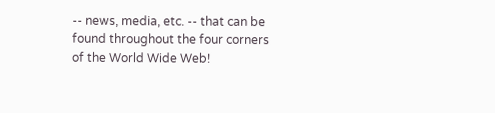-- news, media, etc. -- that can be found throughout the four corners of the World Wide Web!